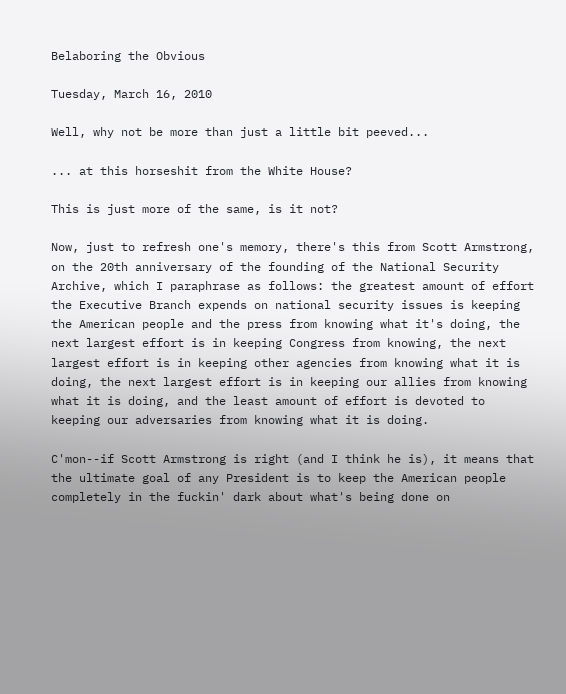Belaboring the Obvious

Tuesday, March 16, 2010

Well, why not be more than just a little bit peeved...

... at this horseshit from the White House?

This is just more of the same, is it not?

Now, just to refresh one's memory, there's this from Scott Armstrong, on the 20th anniversary of the founding of the National Security Archive, which I paraphrase as follows: the greatest amount of effort the Executive Branch expends on national security issues is keeping the American people and the press from knowing what it's doing, the next largest effort is in keeping Congress from knowing, the next largest effort is in keeping other agencies from knowing what it is doing, the next largest effort is in keeping our allies from knowing what it is doing, and the least amount of effort is devoted to keeping our adversaries from knowing what it is doing.

C'mon--if Scott Armstrong is right (and I think he is), it means that the ultimate goal of any President is to keep the American people completely in the fuckin' dark about what's being done on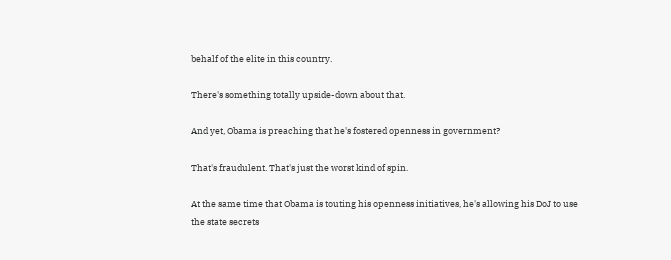behalf of the elite in this country.

There's something totally upside-down about that.

And yet, Obama is preaching that he's fostered openness in government?

That's fraudulent. That's just the worst kind of spin.

At the same time that Obama is touting his openness initiatives, he's allowing his DoJ to use the state secrets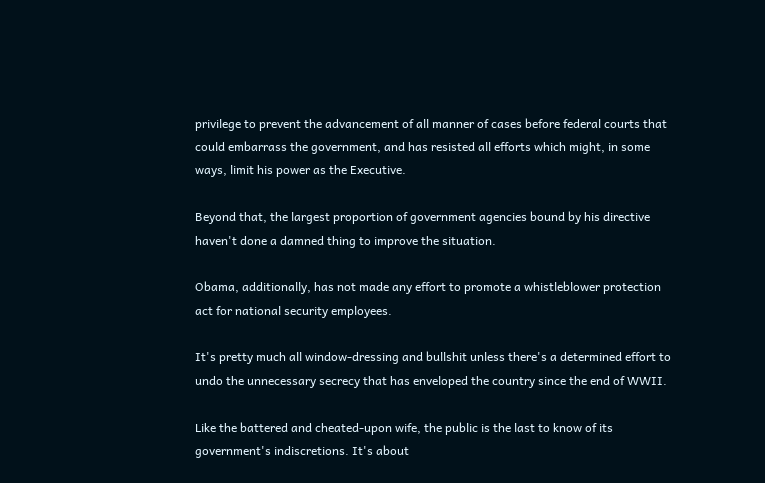privilege to prevent the advancement of all manner of cases before federal courts that could embarrass the government, and has resisted all efforts which might, in some ways, limit his power as the Executive.

Beyond that, the largest proportion of government agencies bound by his directive haven't done a damned thing to improve the situation.

Obama, additionally, has not made any effort to promote a whistleblower protection act for national security employees.

It's pretty much all window-dressing and bullshit unless there's a determined effort to undo the unnecessary secrecy that has enveloped the country since the end of WWII.

Like the battered and cheated-upon wife, the public is the last to know of its government's indiscretions. It's about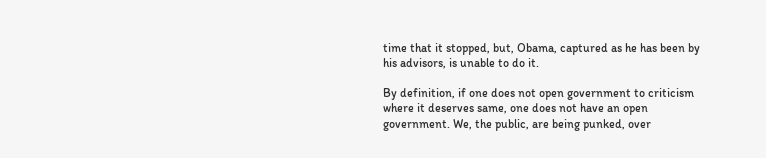time that it stopped, but, Obama, captured as he has been by his advisors, is unable to do it.

By definition, if one does not open government to criticism where it deserves same, one does not have an open government. We, the public, are being punked, over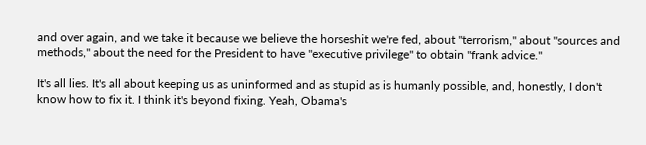and over again, and we take it because we believe the horseshit we're fed, about "terrorism," about "sources and methods," about the need for the President to have "executive privilege" to obtain "frank advice."

It's all lies. It's all about keeping us as uninformed and as stupid as is humanly possible, and, honestly, I don't know how to fix it. I think it's beyond fixing. Yeah, Obama's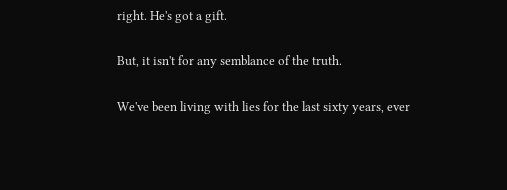right. He's got a gift.

But, it isn't for any semblance of the truth.

We've been living with lies for the last sixty years, ever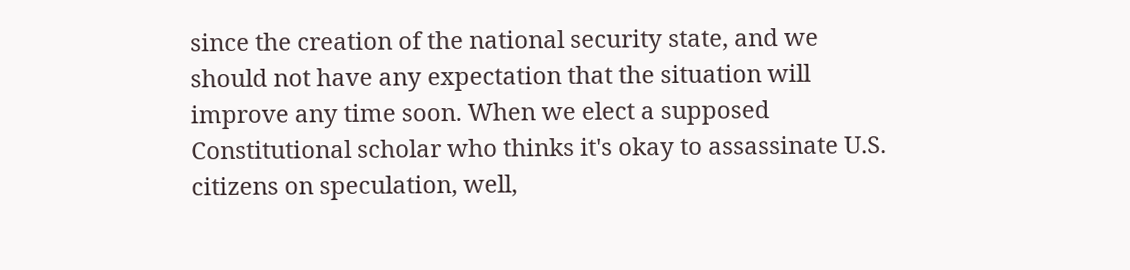since the creation of the national security state, and we should not have any expectation that the situation will improve any time soon. When we elect a supposed Constitutional scholar who thinks it's okay to assassinate U.S. citizens on speculation, well,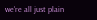we're all just plain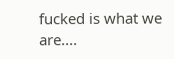fucked is what we are....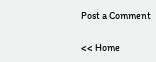Post a Comment

<< Home